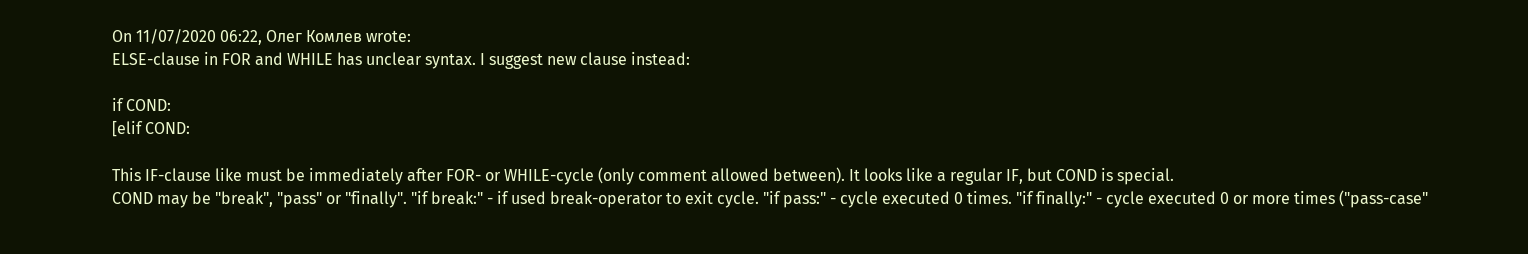On 11/07/2020 06:22, Олег Комлев wrote:
ELSE-clause in FOR and WHILE has unclear syntax. I suggest new clause instead:

if COND:
[elif COND:

This IF-clause like must be immediately after FOR- or WHILE-cycle (only comment allowed between). It looks like a regular IF, but COND is special.
COND may be "break", "pass" or "finally". "if break:" - if used break-operator to exit cycle. "if pass:" - cycle executed 0 times. "if finally:" - cycle executed 0 or more times ("pass-case"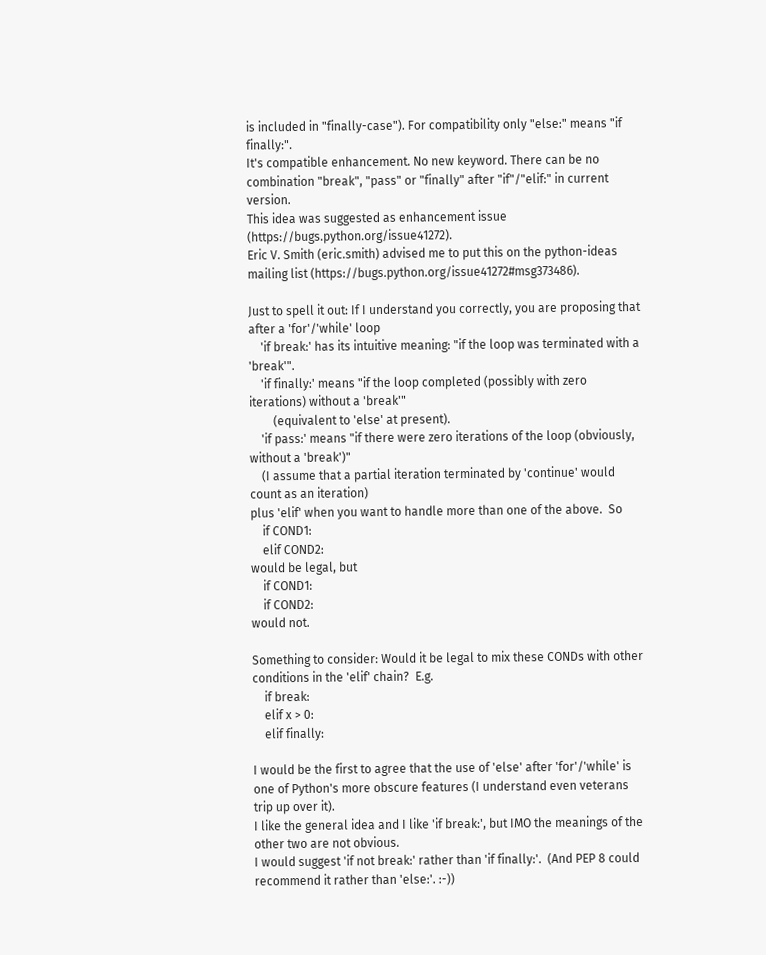is included in "finally-case"). For compatibility only "else:" means "if finally:".
It's compatible enhancement. No new keyword. There can be no combination "break", "pass" or "finally" after "if"/"elif:" in current version.
This idea was suggested as enhancement issue (https://bugs.python.org/issue41272).
Eric V. Smith (eric.smith) advised me to put this on the python-ideas mailing list (https://bugs.python.org/issue41272#msg373486).

Just to spell it out: If I understand you correctly, you are proposing that after a 'for'/'while' loop
    'if break:' has its intuitive meaning: "if the loop was terminated with a 'break'".
    'if finally:' means "if the loop completed (possibly with zero iterations) without a 'break'"
        (equivalent to 'else' at present).
    'if pass:' means "if there were zero iterations of the loop (obviously, without a 'break')"
    (I assume that a partial iteration terminated by 'continue' would count as an iteration)
plus 'elif' when you want to handle more than one of the above.  So
    if COND1:
    elif COND2:
would be legal, but
    if COND1:
    if COND2:
would not.

Something to consider: Would it be legal to mix these CONDs with other conditions in the 'elif' chain?  E.g.
    if break:
    elif x > 0:
    elif finally:

I would be the first to agree that the use of 'else' after 'for'/'while' is one of Python's more obscure features (I understand even veterans trip up over it).
I like the general idea and I like 'if break:', but IMO the meanings of the other two are not obvious.
I would suggest 'if not break:' rather than 'if finally:'.  (And PEP 8 could recommend it rather than 'else:'. :-))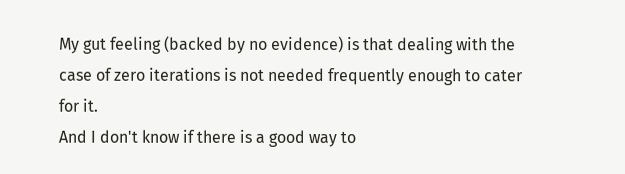My gut feeling (backed by no evidence) is that dealing with the case of zero iterations is not needed frequently enough to cater for it.
And I don't know if there is a good way to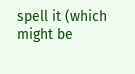spell it (which might be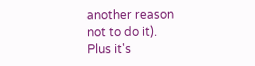another reason not to do it).
Plus it's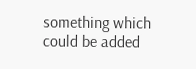something which could be added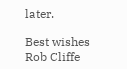later.

Best wishes
Rob Cliffe